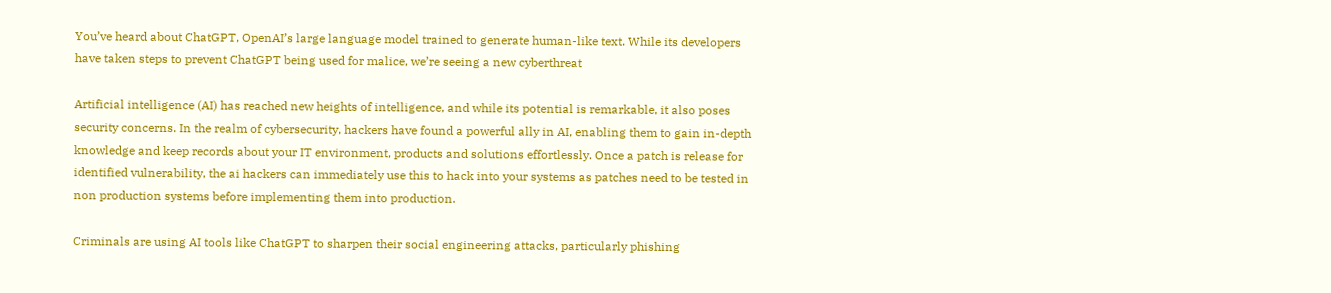You’ve heard about ChatGPT, OpenAI’s large language model trained to generate human-like text. While its developers have taken steps to prevent ChatGPT being used for malice, we’re seeing a new cyberthreat

Artificial intelligence (AI) has reached new heights of intelligence, and while its potential is remarkable, it also poses security concerns. In the realm of cybersecurity, hackers have found a powerful ally in AI, enabling them to gain in-depth knowledge and keep records about your IT environment, products and solutions effortlessly. Once a patch is release for identified vulnerability, the ai hackers can immediately use this to hack into your systems as patches need to be tested in non production systems before implementing them into production.

Criminals are using AI tools like ChatGPT to sharpen their social engineering attacks, particularly phishing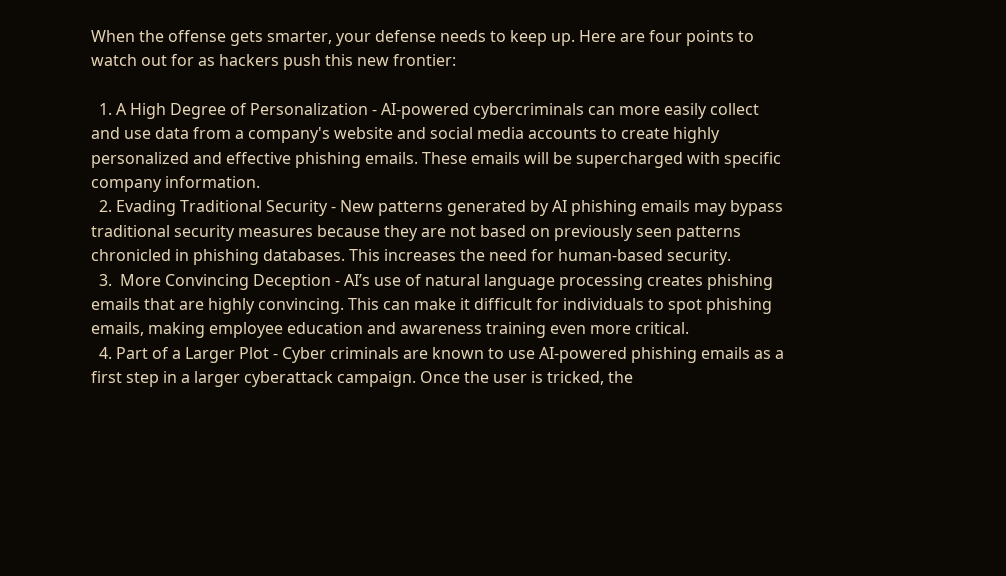When the offense gets smarter, your defense needs to keep up. Here are four points to watch out for as hackers push this new frontier:

  1. A High Degree of Personalization - AI-powered cybercriminals can more easily collect and use data from a company's website and social media accounts to create highly personalized and effective phishing emails. These emails will be supercharged with specific company information.
  2. Evading Traditional Security - New patterns generated by AI phishing emails may bypass traditional security measures because they are not based on previously seen patterns chronicled in phishing databases. This increases the need for human-based security.
  3.  More Convincing Deception - AI’s use of natural language processing creates phishing emails that are highly convincing. This can make it difficult for individuals to spot phishing emails, making employee education and awareness training even more critical.
  4. Part of a Larger Plot - Cyber criminals are known to use AI-powered phishing emails as a first step in a larger cyberattack campaign. Once the user is tricked, the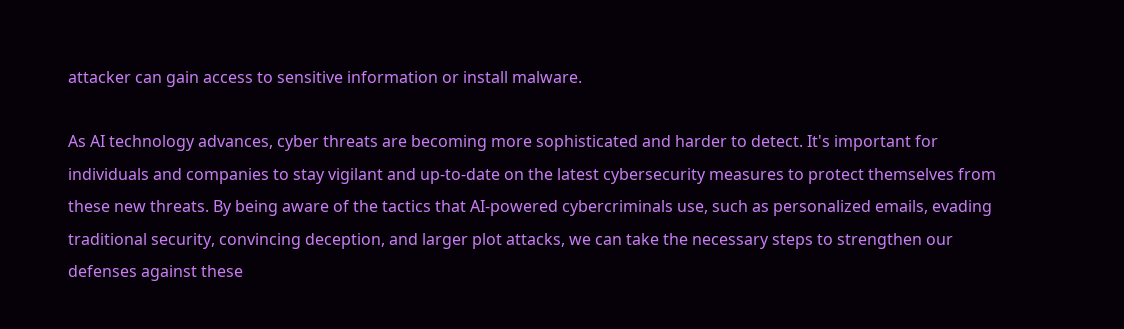attacker can gain access to sensitive information or install malware.

As AI technology advances, cyber threats are becoming more sophisticated and harder to detect. It's important for individuals and companies to stay vigilant and up-to-date on the latest cybersecurity measures to protect themselves from these new threats. By being aware of the tactics that AI-powered cybercriminals use, such as personalized emails, evading traditional security, convincing deception, and larger plot attacks, we can take the necessary steps to strengthen our defenses against these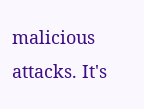malicious attacks. It's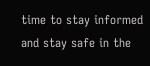time to stay informed and stay safe in the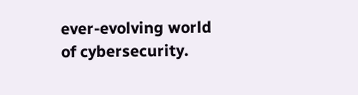ever-evolving world of cybersecurity.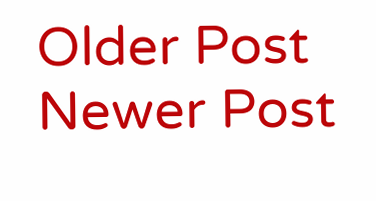Older Post Newer Post